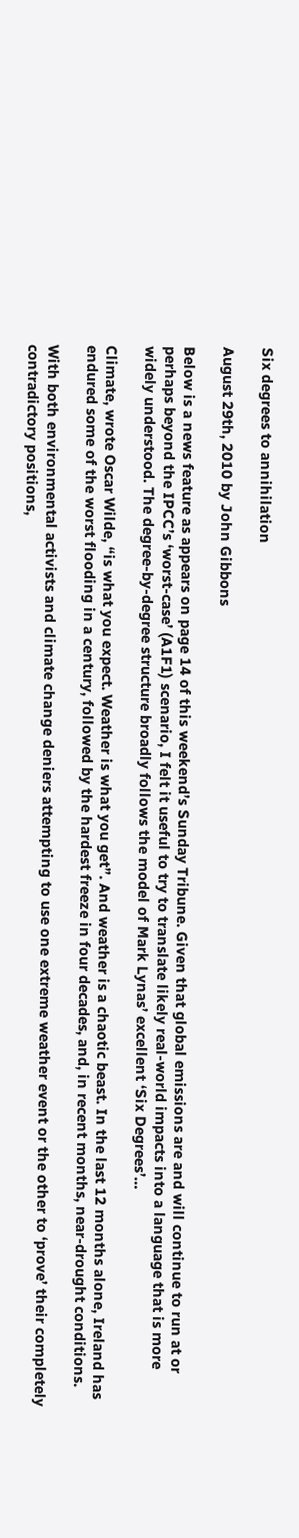Six degrees to annihilation

August 29th, 2010 by John Gibbons

Below is a news feature as appears on page 14 of this weekend’s Sunday Tribune. Given that global emissions are and will continue to run at or perhaps beyond the IPCC’s ‘worst-case’ (A1F1) scenario, I felt it useful to try to translate likely real-world impacts into a language that is more widely understood. The degree-by-degree structure broadly follows the model of Mark Lynas’ excellent ‘Six Degrees’…

Climate, wrote Oscar Wilde, “is what you expect. Weather is what you get”. And weather is a chaotic beast. In the last 12 months alone, Ireland has endured some of the worst flooding in a century, followed by the hardest freeze in four decades, and, in recent months, near-drought conditions.

With both environmental activists and climate change deniers attempting to use one extreme weather event or the other to ‘prove’ their completely contradictory positions,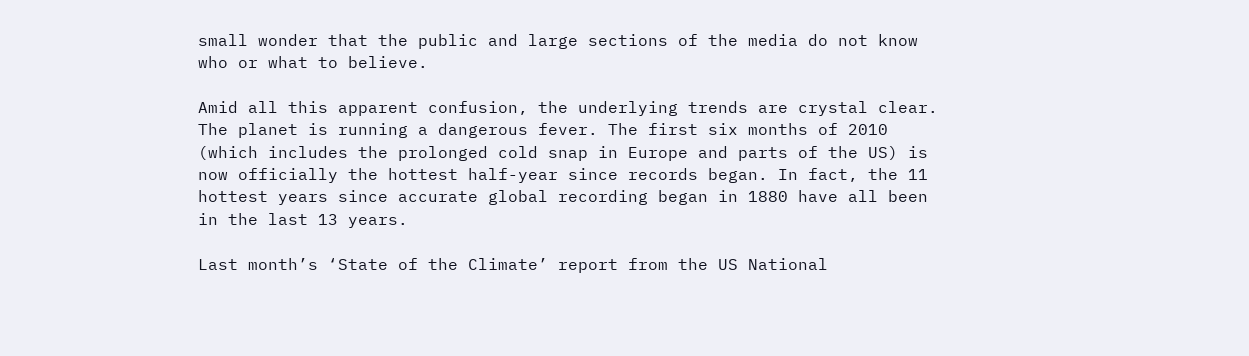small wonder that the public and large sections of the media do not know who or what to believe.

Amid all this apparent confusion, the underlying trends are crystal clear. The planet is running a dangerous fever. The first six months of 2010 (which includes the prolonged cold snap in Europe and parts of the US) is now officially the hottest half-year since records began. In fact, the 11 hottest years since accurate global recording began in 1880 have all been in the last 13 years.

Last month’s ‘State of the Climate’ report from the US National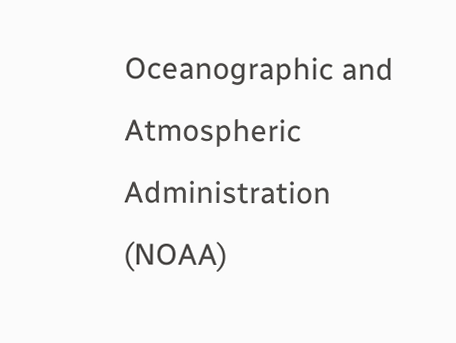Oceanographic and Atmospheric Administration (NOAA)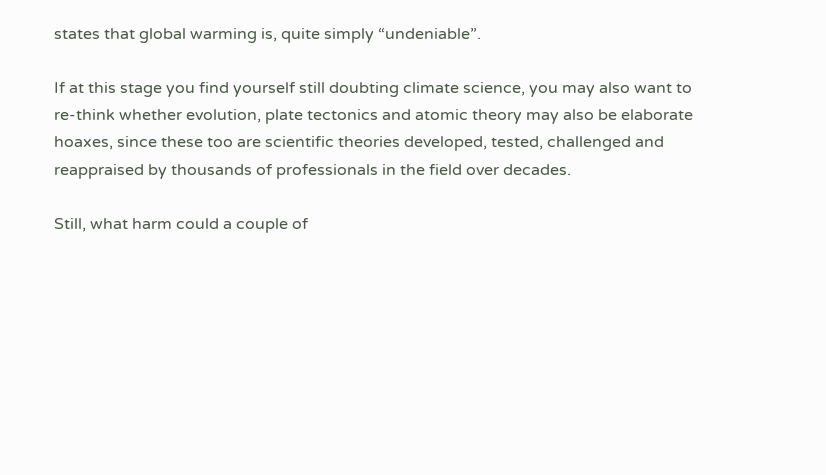states that global warming is, quite simply “undeniable”.

If at this stage you find yourself still doubting climate science, you may also want to re-think whether evolution, plate tectonics and atomic theory may also be elaborate hoaxes, since these too are scientific theories developed, tested, challenged and reappraised by thousands of professionals in the field over decades.

Still, what harm could a couple of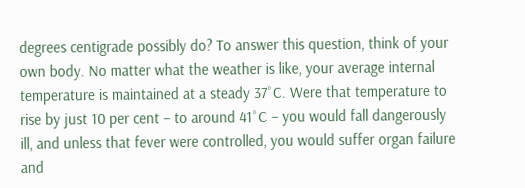degrees centigrade possibly do? To answer this question, think of your own body. No matter what the weather is like, your average internal temperature is maintained at a steady 37˚C. Were that temperature to rise by just 10 per cent – to around 41˚C – you would fall dangerously ill, and unless that fever were controlled, you would suffer organ failure and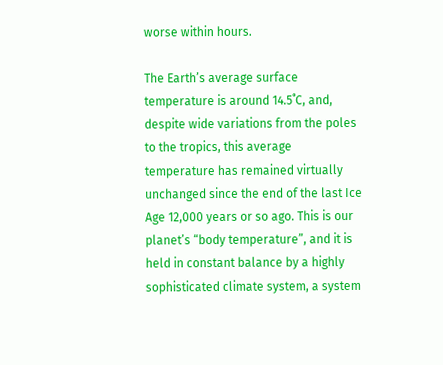worse within hours.

The Earth’s average surface temperature is around 14.5˚C, and, despite wide variations from the poles to the tropics, this average temperature has remained virtually unchanged since the end of the last Ice Age 12,000 years or so ago. This is our planet’s “body temperature”, and it is held in constant balance by a highly sophisticated climate system, a system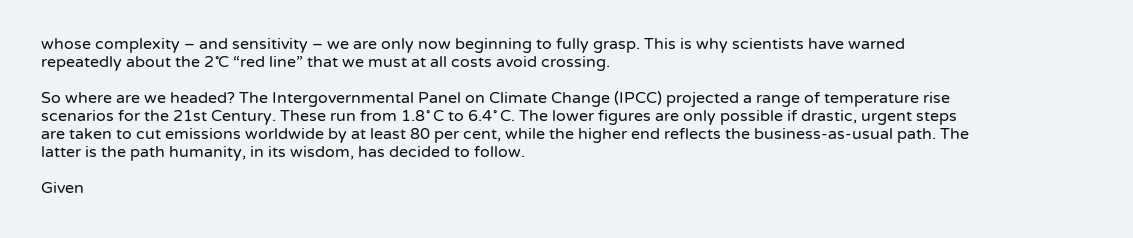whose complexity – and sensitivity – we are only now beginning to fully grasp. This is why scientists have warned repeatedly about the 2˚C “red line” that we must at all costs avoid crossing.

So where are we headed? The Intergovernmental Panel on Climate Change (IPCC) projected a range of temperature rise scenarios for the 21st Century. These run from 1.8˚ C to 6.4˚ C. The lower figures are only possible if drastic, urgent steps are taken to cut emissions worldwide by at least 80 per cent, while the higher end reflects the business-as-usual path. The latter is the path humanity, in its wisdom, has decided to follow.

Given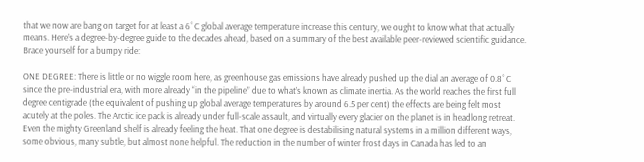that we now are bang on target for at least a 6˚C global average temperature increase this century, we ought to know what that actually means. Here’s a degree-by-degree guide to the decades ahead, based on a summary of the best available peer-reviewed scientific guidance. Brace yourself for a bumpy ride:

ONE DEGREE: There is little or no wiggle room here, as greenhouse gas emissions have already pushed up the dial an average of 0.8˚C since the pre-industrial era, with more already “in the pipeline” due to what’s known as climate inertia. As the world reaches the first full degree centigrade (the equivalent of pushing up global average temperatures by around 6.5 per cent) the effects are being felt most acutely at the poles. The Arctic ice pack is already under full-scale assault, and virtually every glacier on the planet is in headlong retreat. Even the mighty Greenland shelf is already feeling the heat. That one degree is destabilising natural systems in a million different ways, some obvious, many subtle, but almost none helpful. The reduction in the number of winter frost days in Canada has led to an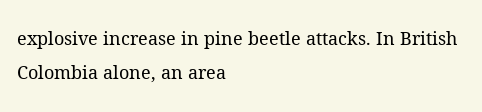explosive increase in pine beetle attacks. In British Colombia alone, an area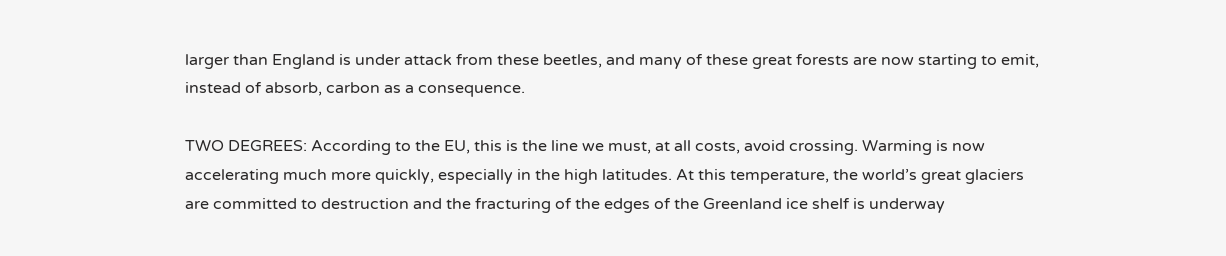larger than England is under attack from these beetles, and many of these great forests are now starting to emit, instead of absorb, carbon as a consequence.

TWO DEGREES: According to the EU, this is the line we must, at all costs, avoid crossing. Warming is now accelerating much more quickly, especially in the high latitudes. At this temperature, the world’s great glaciers are committed to destruction and the fracturing of the edges of the Greenland ice shelf is underway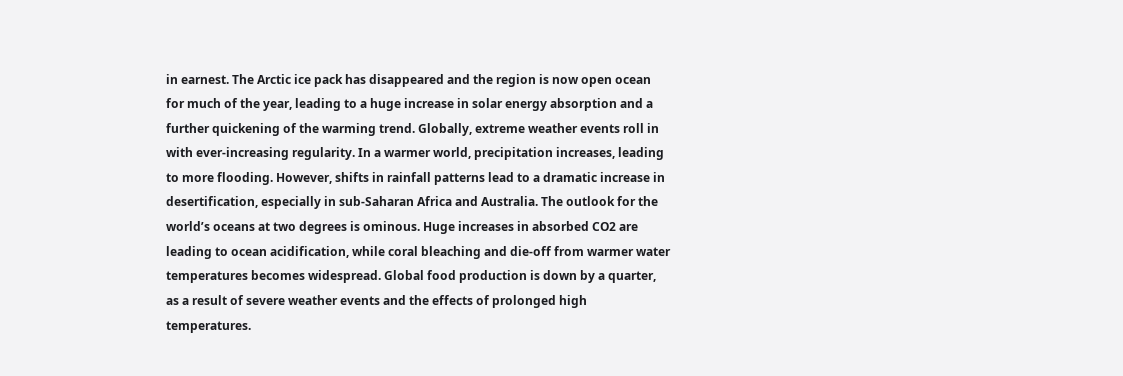in earnest. The Arctic ice pack has disappeared and the region is now open ocean for much of the year, leading to a huge increase in solar energy absorption and a further quickening of the warming trend. Globally, extreme weather events roll in with ever-increasing regularity. In a warmer world, precipitation increases, leading to more flooding. However, shifts in rainfall patterns lead to a dramatic increase in desertification, especially in sub-Saharan Africa and Australia. The outlook for the world’s oceans at two degrees is ominous. Huge increases in absorbed CO2 are leading to ocean acidification, while coral bleaching and die-off from warmer water temperatures becomes widespread. Global food production is down by a quarter, as a result of severe weather events and the effects of prolonged high temperatures.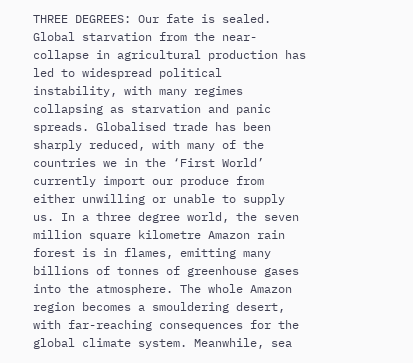THREE DEGREES: Our fate is sealed. Global starvation from the near-collapse in agricultural production has led to widespread political instability, with many regimes collapsing as starvation and panic spreads. Globalised trade has been sharply reduced, with many of the countries we in the ‘First World’ currently import our produce from either unwilling or unable to supply us. In a three degree world, the seven million square kilometre Amazon rain forest is in flames, emitting many billions of tonnes of greenhouse gases into the atmosphere. The whole Amazon region becomes a smouldering desert, with far-reaching consequences for the global climate system. Meanwhile, sea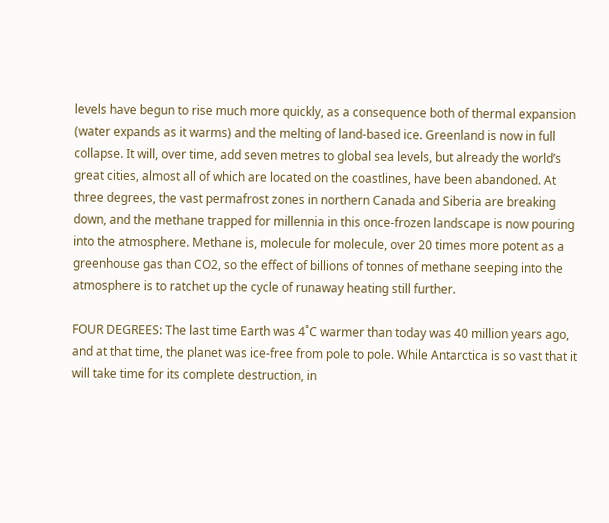levels have begun to rise much more quickly, as a consequence both of thermal expansion (water expands as it warms) and the melting of land-based ice. Greenland is now in full collapse. It will, over time, add seven metres to global sea levels, but already the world’s great cities, almost all of which are located on the coastlines, have been abandoned. At three degrees, the vast permafrost zones in northern Canada and Siberia are breaking down, and the methane trapped for millennia in this once-frozen landscape is now pouring into the atmosphere. Methane is, molecule for molecule, over 20 times more potent as a greenhouse gas than CO2, so the effect of billions of tonnes of methane seeping into the atmosphere is to ratchet up the cycle of runaway heating still further.

FOUR DEGREES: The last time Earth was 4˚C warmer than today was 40 million years ago, and at that time, the planet was ice-free from pole to pole. While Antarctica is so vast that it will take time for its complete destruction, in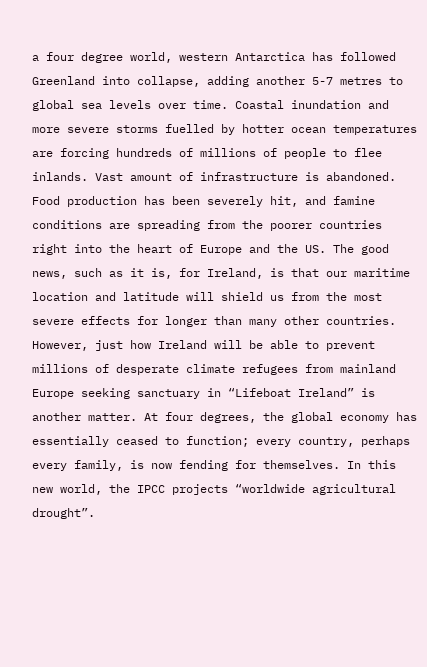a four degree world, western Antarctica has followed Greenland into collapse, adding another 5-7 metres to global sea levels over time. Coastal inundation and more severe storms fuelled by hotter ocean temperatures are forcing hundreds of millions of people to flee inlands. Vast amount of infrastructure is abandoned. Food production has been severely hit, and famine conditions are spreading from the poorer countries right into the heart of Europe and the US. The good news, such as it is, for Ireland, is that our maritime location and latitude will shield us from the most severe effects for longer than many other countries. However, just how Ireland will be able to prevent millions of desperate climate refugees from mainland Europe seeking sanctuary in “Lifeboat Ireland” is another matter. At four degrees, the global economy has essentially ceased to function; every country, perhaps every family, is now fending for themselves. In this new world, the IPCC projects “worldwide agricultural drought”.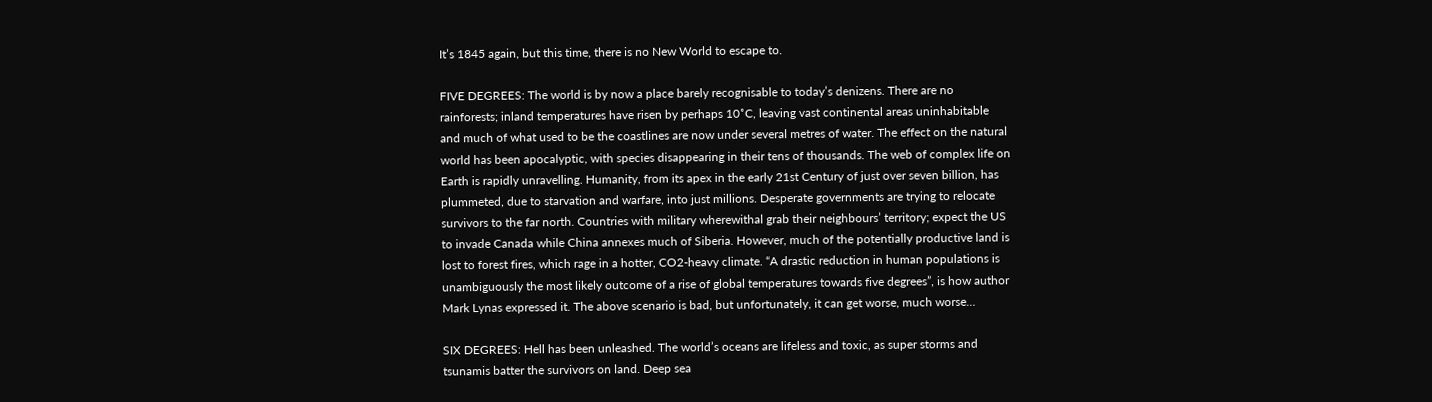It’s 1845 again, but this time, there is no New World to escape to.

FIVE DEGREES: The world is by now a place barely recognisable to today’s denizens. There are no rainforests; inland temperatures have risen by perhaps 10˚C, leaving vast continental areas uninhabitable and much of what used to be the coastlines are now under several metres of water. The effect on the natural world has been apocalyptic, with species disappearing in their tens of thousands. The web of complex life on Earth is rapidly unravelling. Humanity, from its apex in the early 21st Century of just over seven billion, has plummeted, due to starvation and warfare, into just millions. Desperate governments are trying to relocate survivors to the far north. Countries with military wherewithal grab their neighbours’ territory; expect the US to invade Canada while China annexes much of Siberia. However, much of the potentially productive land is lost to forest fires, which rage in a hotter, CO2-heavy climate. “A drastic reduction in human populations is unambiguously the most likely outcome of a rise of global temperatures towards five degrees”, is how author Mark Lynas expressed it. The above scenario is bad, but unfortunately, it can get worse, much worse…

SIX DEGREES: Hell has been unleashed. The world’s oceans are lifeless and toxic, as super storms and tsunamis batter the survivors on land. Deep sea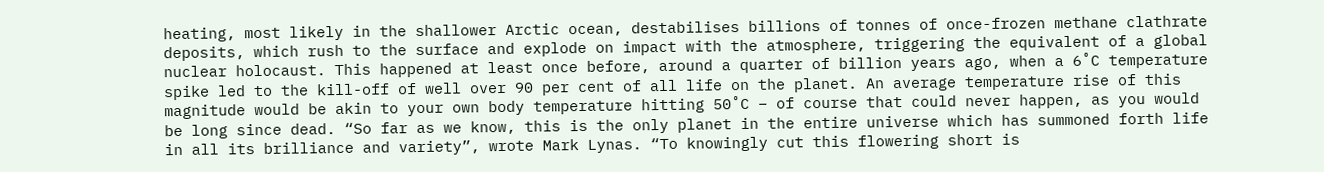heating, most likely in the shallower Arctic ocean, destabilises billions of tonnes of once-frozen methane clathrate deposits, which rush to the surface and explode on impact with the atmosphere, triggering the equivalent of a global nuclear holocaust. This happened at least once before, around a quarter of billion years ago, when a 6˚C temperature spike led to the kill-off of well over 90 per cent of all life on the planet. An average temperature rise of this magnitude would be akin to your own body temperature hitting 50˚C – of course that could never happen, as you would be long since dead. “So far as we know, this is the only planet in the entire universe which has summoned forth life in all its brilliance and variety”, wrote Mark Lynas. “To knowingly cut this flowering short is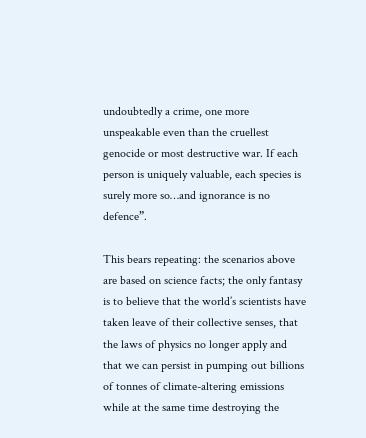undoubtedly a crime, one more unspeakable even than the cruellest genocide or most destructive war. If each person is uniquely valuable, each species is surely more so…and ignorance is no defence”.

This bears repeating: the scenarios above are based on science facts; the only fantasy is to believe that the world’s scientists have taken leave of their collective senses, that the laws of physics no longer apply and that we can persist in pumping out billions of tonnes of climate-altering emissions while at the same time destroying the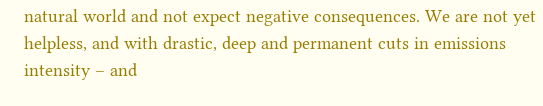natural world and not expect negative consequences. We are not yet helpless, and with drastic, deep and permanent cuts in emissions intensity – and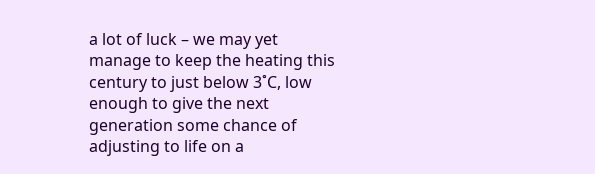a lot of luck – we may yet manage to keep the heating this century to just below 3˚C, low enough to give the next generation some chance of adjusting to life on a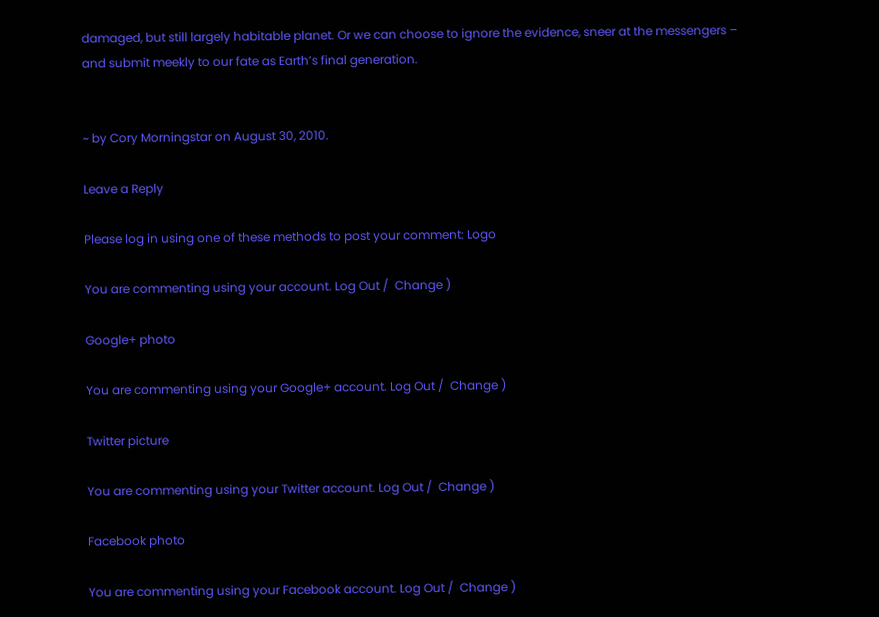damaged, but still largely habitable planet. Or we can choose to ignore the evidence, sneer at the messengers – and submit meekly to our fate as Earth’s final generation.


~ by Cory Morningstar on August 30, 2010.

Leave a Reply

Please log in using one of these methods to post your comment: Logo

You are commenting using your account. Log Out /  Change )

Google+ photo

You are commenting using your Google+ account. Log Out /  Change )

Twitter picture

You are commenting using your Twitter account. Log Out /  Change )

Facebook photo

You are commenting using your Facebook account. Log Out /  Change )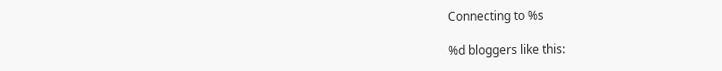Connecting to %s

%d bloggers like this: